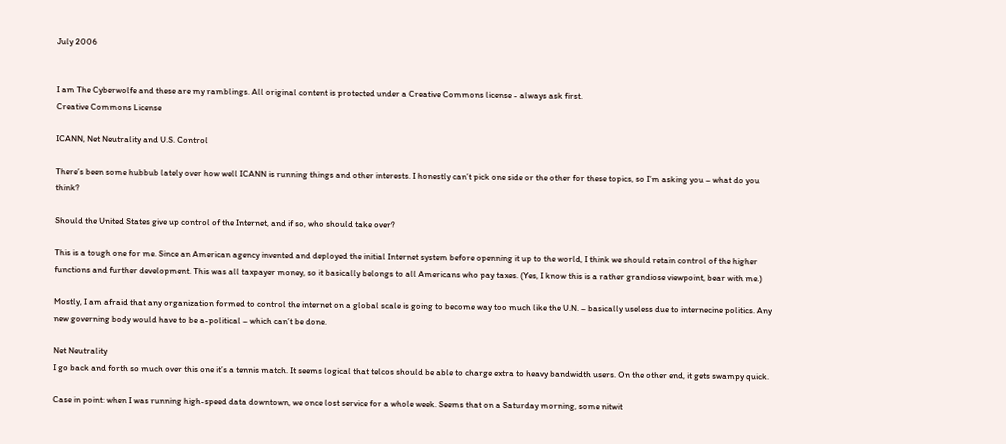July 2006


I am The Cyberwolfe and these are my ramblings. All original content is protected under a Creative Commons license - always ask first.
Creative Commons License

ICANN, Net Neutrality and U.S. Control

There’s been some hubbub lately over how well ICANN is running things and other interests. I honestly can’t pick one side or the other for these topics, so I’m asking you – what do you think?

Should the United States give up control of the Internet, and if so, who should take over?

This is a tough one for me. Since an American agency invented and deployed the initial Internet system before openning it up to the world, I think we should retain control of the higher functions and further development. This was all taxpayer money, so it basically belongs to all Americans who pay taxes. (Yes, I know this is a rather grandiose viewpoint, bear with me.)

Mostly, I am afraid that any organization formed to control the internet on a global scale is going to become way too much like the U.N. – basically useless due to internecine politics. Any new governing body would have to be a-political – which can’t be done.

Net Neutrality
I go back and forth so much over this one it’s a tennis match. It seems logical that telcos should be able to charge extra to heavy bandwidth users. On the other end, it gets swampy quick.

Case in point: when I was running high-speed data downtown, we once lost service for a whole week. Seems that on a Saturday morning, some nitwit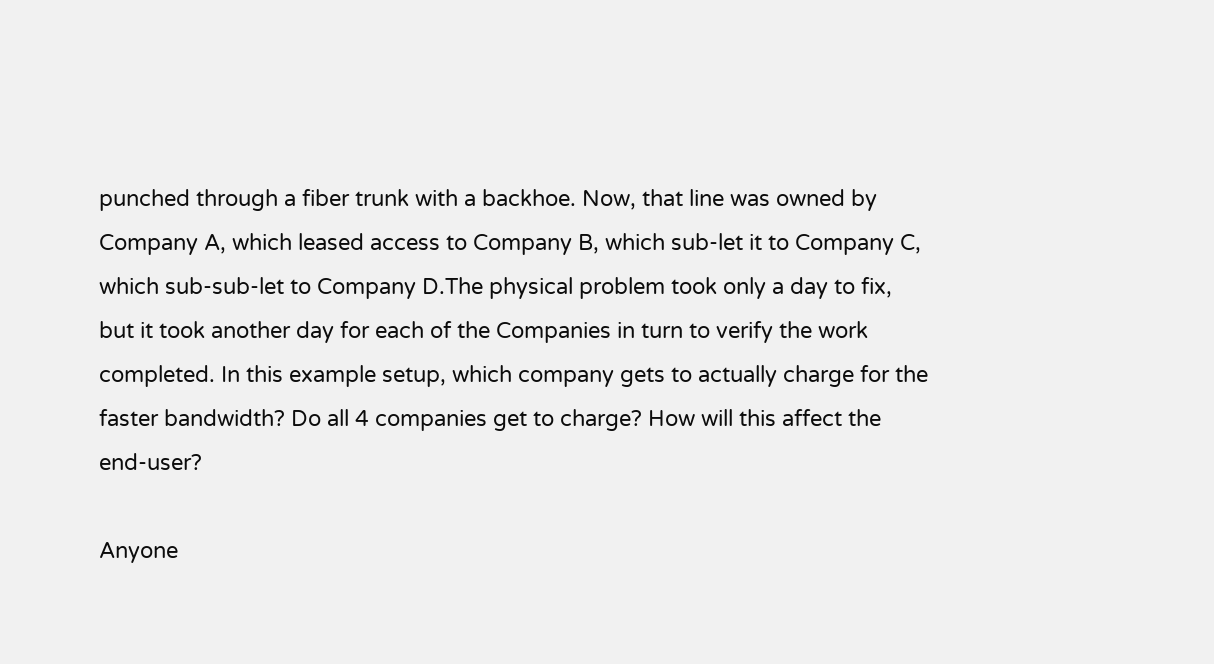punched through a fiber trunk with a backhoe. Now, that line was owned by Company A, which leased access to Company B, which sub-let it to Company C, which sub-sub-let to Company D.The physical problem took only a day to fix, but it took another day for each of the Companies in turn to verify the work completed. In this example setup, which company gets to actually charge for the faster bandwidth? Do all 4 companies get to charge? How will this affect the end-user?

Anyone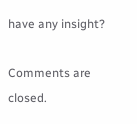have any insight?

Comments are closed.